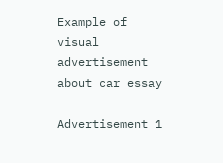Example of visual advertisement about car essay

Advertisement 1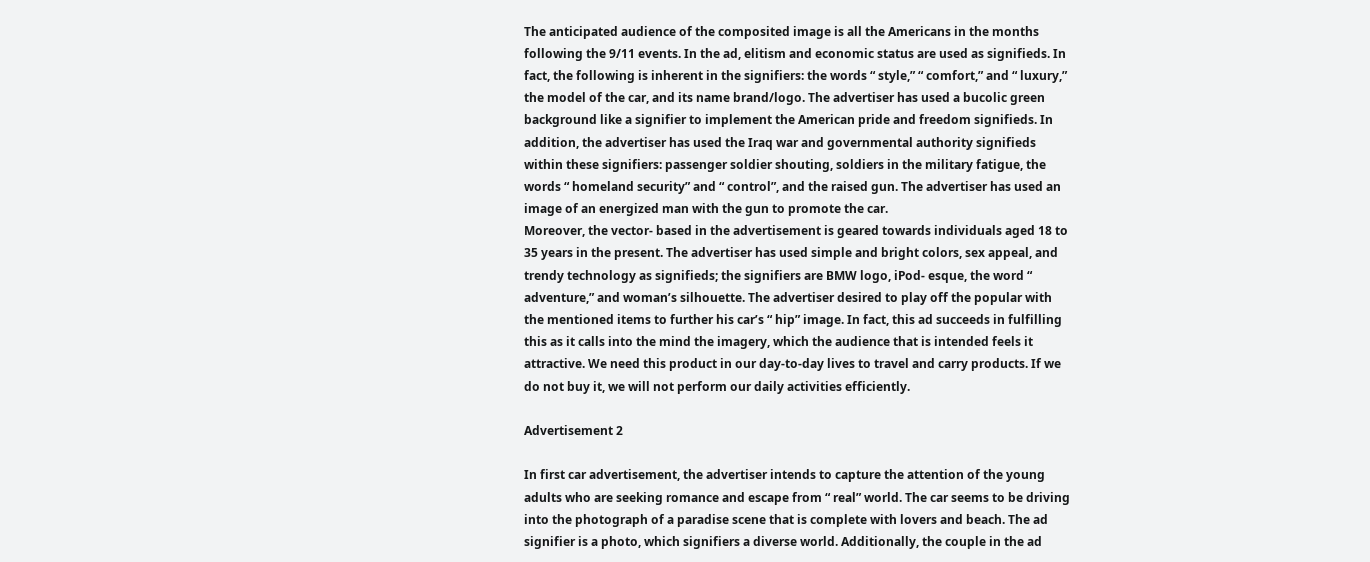The anticipated audience of the composited image is all the Americans in the months following the 9/11 events. In the ad, elitism and economic status are used as signifieds. In fact, the following is inherent in the signifiers: the words “ style,” “ comfort,” and “ luxury,” the model of the car, and its name brand/logo. The advertiser has used a bucolic green background like a signifier to implement the American pride and freedom signifieds. In addition, the advertiser has used the Iraq war and governmental authority signifieds within these signifiers: passenger soldier shouting, soldiers in the military fatigue, the words “ homeland security” and “ control”, and the raised gun. The advertiser has used an image of an energized man with the gun to promote the car.
Moreover, the vector- based in the advertisement is geared towards individuals aged 18 to 35 years in the present. The advertiser has used simple and bright colors, sex appeal, and trendy technology as signifieds; the signifiers are BMW logo, iPod- esque, the word “ adventure,” and woman’s silhouette. The advertiser desired to play off the popular with the mentioned items to further his car’s “ hip” image. In fact, this ad succeeds in fulfilling this as it calls into the mind the imagery, which the audience that is intended feels it attractive. We need this product in our day-to-day lives to travel and carry products. If we do not buy it, we will not perform our daily activities efficiently.

Advertisement 2

In first car advertisement, the advertiser intends to capture the attention of the young adults who are seeking romance and escape from “ real” world. The car seems to be driving into the photograph of a paradise scene that is complete with lovers and beach. The ad signifier is a photo, which signifiers a diverse world. Additionally, the couple in the ad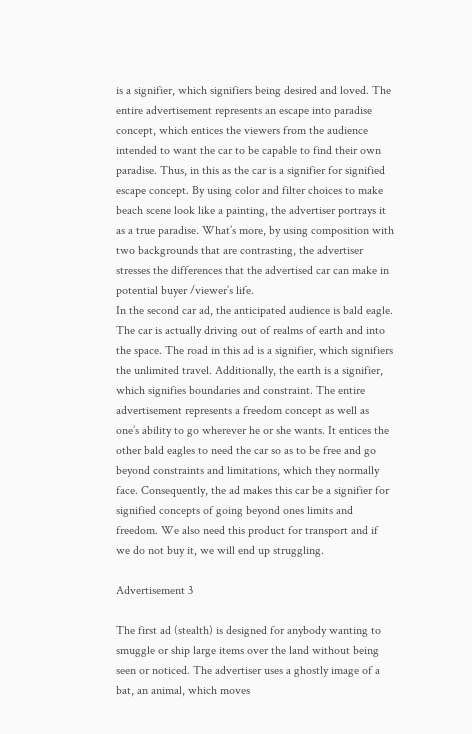is a signifier, which signifiers being desired and loved. The entire advertisement represents an escape into paradise concept, which entices the viewers from the audience intended to want the car to be capable to find their own paradise. Thus, in this as the car is a signifier for signified escape concept. By using color and filter choices to make beach scene look like a painting, the advertiser portrays it as a true paradise. What’s more, by using composition with two backgrounds that are contrasting, the advertiser stresses the differences that the advertised car can make in potential buyer /viewer’s life.
In the second car ad, the anticipated audience is bald eagle. The car is actually driving out of realms of earth and into the space. The road in this ad is a signifier, which signifiers the unlimited travel. Additionally, the earth is a signifier, which signifies boundaries and constraint. The entire advertisement represents a freedom concept as well as one’s ability to go wherever he or she wants. It entices the other bald eagles to need the car so as to be free and go beyond constraints and limitations, which they normally face. Consequently, the ad makes this car be a signifier for signified concepts of going beyond ones limits and freedom. We also need this product for transport and if we do not buy it, we will end up struggling.

Advertisement 3

The first ad (stealth) is designed for anybody wanting to smuggle or ship large items over the land without being seen or noticed. The advertiser uses a ghostly image of a bat, an animal, which moves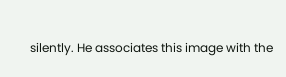silently. He associates this image with the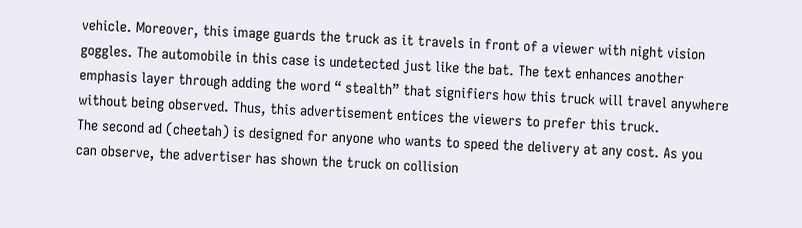vehicle. Moreover, this image guards the truck as it travels in front of a viewer with night vision goggles. The automobile in this case is undetected just like the bat. The text enhances another emphasis layer through adding the word “ stealth” that signifiers how this truck will travel anywhere without being observed. Thus, this advertisement entices the viewers to prefer this truck.
The second ad (cheetah) is designed for anyone who wants to speed the delivery at any cost. As you can observe, the advertiser has shown the truck on collision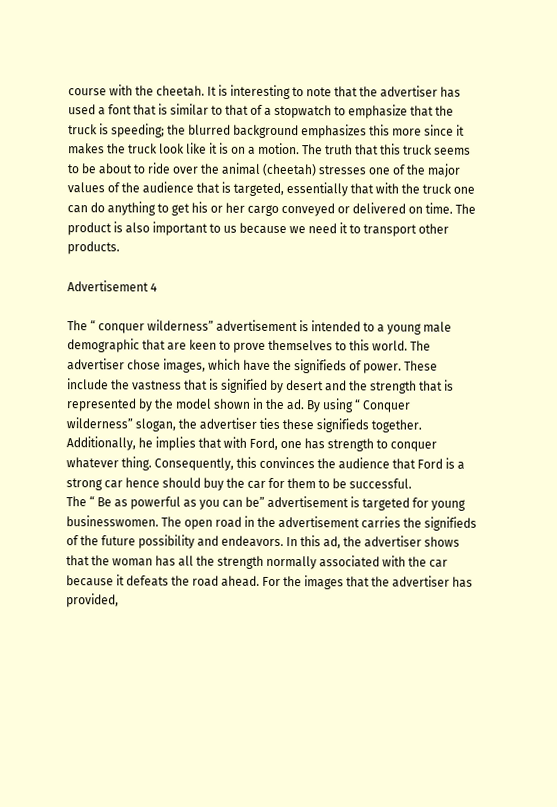course with the cheetah. It is interesting to note that the advertiser has used a font that is similar to that of a stopwatch to emphasize that the truck is speeding; the blurred background emphasizes this more since it makes the truck look like it is on a motion. The truth that this truck seems to be about to ride over the animal (cheetah) stresses one of the major values of the audience that is targeted, essentially that with the truck one can do anything to get his or her cargo conveyed or delivered on time. The product is also important to us because we need it to transport other products.

Advertisement 4

The “ conquer wilderness” advertisement is intended to a young male demographic that are keen to prove themselves to this world. The advertiser chose images, which have the signifieds of power. These include the vastness that is signified by desert and the strength that is represented by the model shown in the ad. By using “ Conquer wilderness” slogan, the advertiser ties these signifieds together. Additionally, he implies that with Ford, one has strength to conquer whatever thing. Consequently, this convinces the audience that Ford is a strong car hence should buy the car for them to be successful.
The “ Be as powerful as you can be” advertisement is targeted for young businesswomen. The open road in the advertisement carries the signifieds of the future possibility and endeavors. In this ad, the advertiser shows that the woman has all the strength normally associated with the car because it defeats the road ahead. For the images that the advertiser has provided,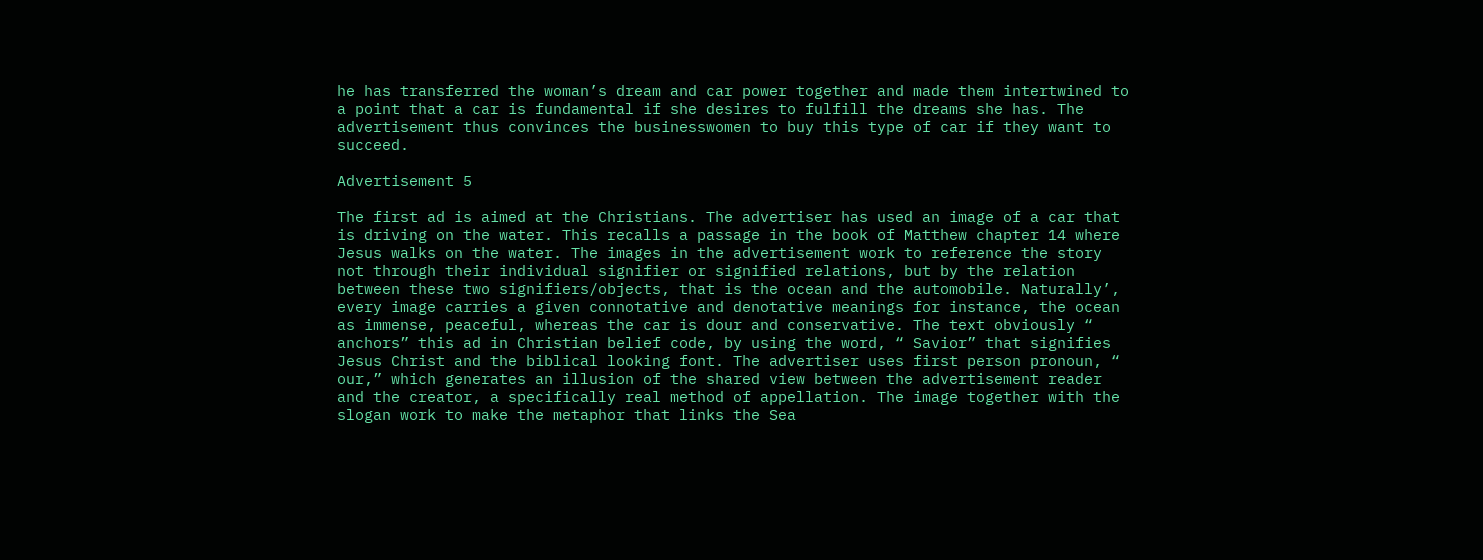he has transferred the woman’s dream and car power together and made them intertwined to a point that a car is fundamental if she desires to fulfill the dreams she has. The advertisement thus convinces the businesswomen to buy this type of car if they want to succeed.

Advertisement 5

The first ad is aimed at the Christians. The advertiser has used an image of a car that is driving on the water. This recalls a passage in the book of Matthew chapter 14 where Jesus walks on the water. The images in the advertisement work to reference the story not through their individual signifier or signified relations, but by the relation between these two signifiers/objects, that is the ocean and the automobile. Naturally’, every image carries a given connotative and denotative meanings for instance, the ocean as immense, peaceful, whereas the car is dour and conservative. The text obviously “ anchors” this ad in Christian belief code, by using the word, “ Savior” that signifies Jesus Christ and the biblical looking font. The advertiser uses first person pronoun, “ our,” which generates an illusion of the shared view between the advertisement reader and the creator, a specifically real method of appellation. The image together with the slogan work to make the metaphor that links the Sea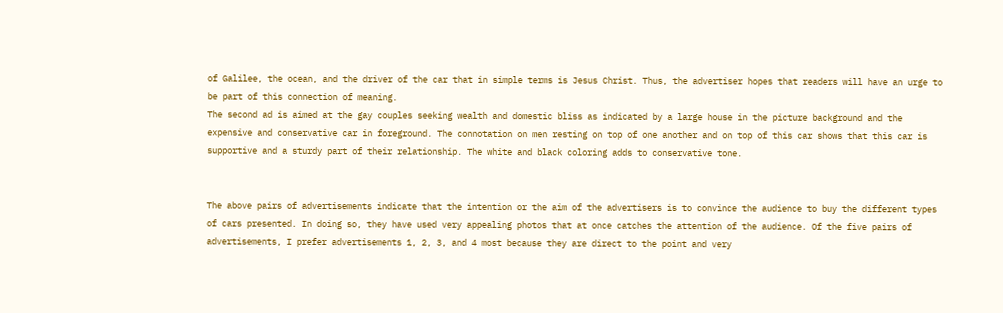of Galilee, the ocean, and the driver of the car that in simple terms is Jesus Christ. Thus, the advertiser hopes that readers will have an urge to be part of this connection of meaning.
The second ad is aimed at the gay couples seeking wealth and domestic bliss as indicated by a large house in the picture background and the expensive and conservative car in foreground. The connotation on men resting on top of one another and on top of this car shows that this car is supportive and a sturdy part of their relationship. The white and black coloring adds to conservative tone.


The above pairs of advertisements indicate that the intention or the aim of the advertisers is to convince the audience to buy the different types of cars presented. In doing so, they have used very appealing photos that at once catches the attention of the audience. Of the five pairs of advertisements, I prefer advertisements 1, 2, 3, and 4 most because they are direct to the point and very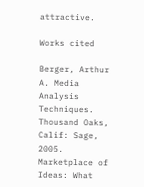attractive.

Works cited

Berger, Arthur A. Media Analysis Techniques. Thousand Oaks, Calif: Sage, 2005.
Marketplace of Ideas: What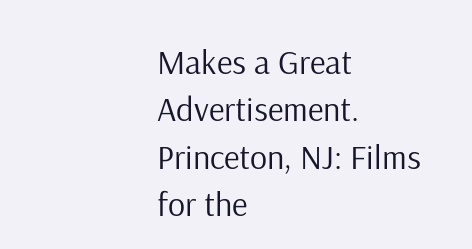Makes a Great Advertisement. Princeton, NJ: Films for the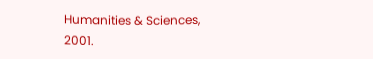Humanities & Sciences, 2001.